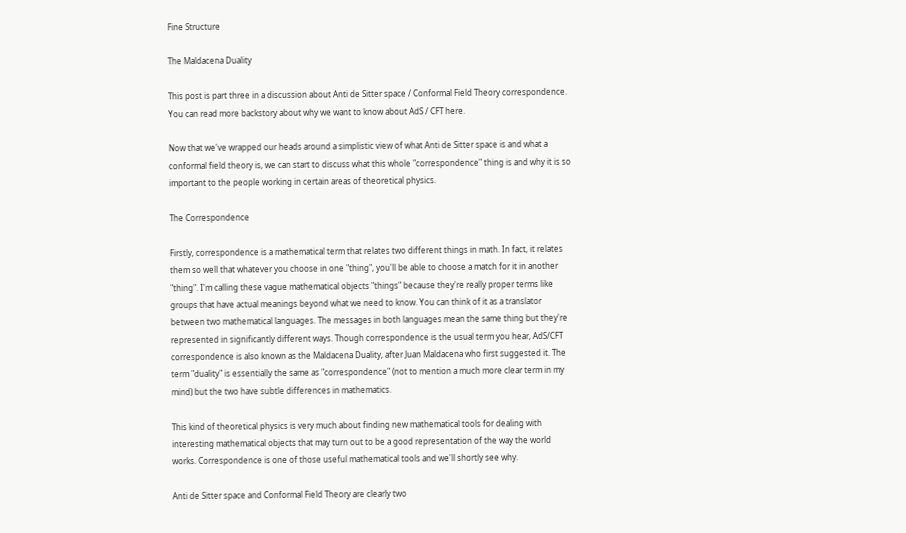Fine Structure

The Maldacena Duality

This post is part three in a discussion about Anti de Sitter space / Conformal Field Theory correspondence. You can read more backstory about why we want to know about AdS / CFT here.

Now that we've wrapped our heads around a simplistic view of what Anti de Sitter space is and what a conformal field theory is, we can start to discuss what this whole "correspondence" thing is and why it is so important to the people working in certain areas of theoretical physics.

The Correspondence

Firstly, correspondence is a mathematical term that relates two different things in math. In fact, it relates them so well that whatever you choose in one "thing", you'll be able to choose a match for it in another "thing". I'm calling these vague mathematical objects "things" because they're really proper terms like groups that have actual meanings beyond what we need to know. You can think of it as a translator between two mathematical languages. The messages in both languages mean the same thing but they're represented in significantly different ways. Though correspondence is the usual term you hear, AdS/CFT correspondence is also known as the Maldacena Duality, after Juan Maldacena who first suggested it. The term "duality" is essentially the same as "correspondence" (not to mention a much more clear term in my mind) but the two have subtle differences in mathematics.

This kind of theoretical physics is very much about finding new mathematical tools for dealing with interesting mathematical objects that may turn out to be a good representation of the way the world works. Correspondence is one of those useful mathematical tools and we'll shortly see why.

Anti de Sitter space and Conformal Field Theory are clearly two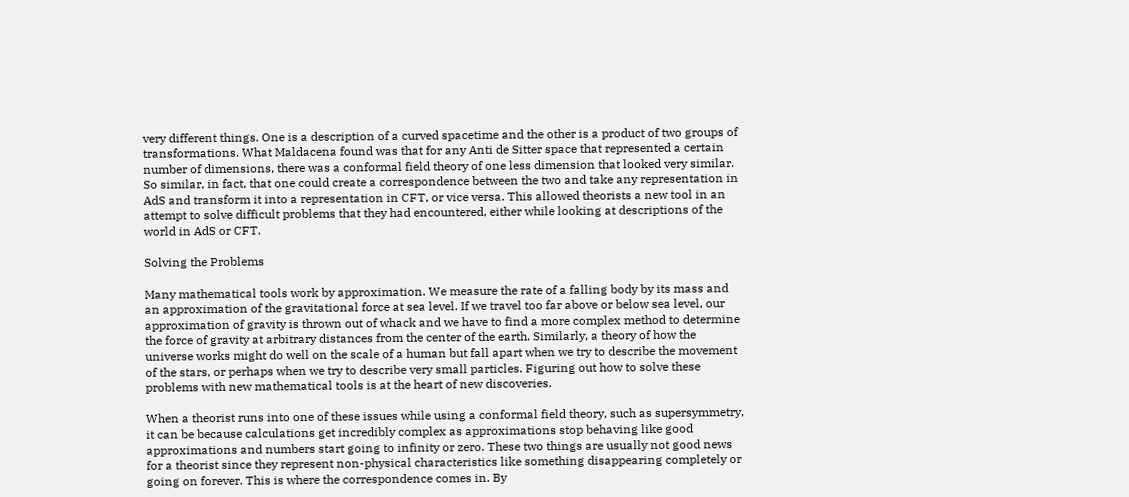very different things. One is a description of a curved spacetime and the other is a product of two groups of transformations. What Maldacena found was that for any Anti de Sitter space that represented a certain number of dimensions, there was a conformal field theory of one less dimension that looked very similar. So similar, in fact, that one could create a correspondence between the two and take any representation in AdS and transform it into a representation in CFT, or vice versa. This allowed theorists a new tool in an attempt to solve difficult problems that they had encountered, either while looking at descriptions of the world in AdS or CFT.

Solving the Problems

Many mathematical tools work by approximation. We measure the rate of a falling body by its mass and an approximation of the gravitational force at sea level. If we travel too far above or below sea level, our approximation of gravity is thrown out of whack and we have to find a more complex method to determine the force of gravity at arbitrary distances from the center of the earth. Similarly, a theory of how the universe works might do well on the scale of a human but fall apart when we try to describe the movement of the stars, or perhaps when we try to describe very small particles. Figuring out how to solve these problems with new mathematical tools is at the heart of new discoveries.

When a theorist runs into one of these issues while using a conformal field theory, such as supersymmetry, it can be because calculations get incredibly complex as approximations stop behaving like good approximations and numbers start going to infinity or zero. These two things are usually not good news for a theorist since they represent non-physical characteristics like something disappearing completely or going on forever. This is where the correspondence comes in. By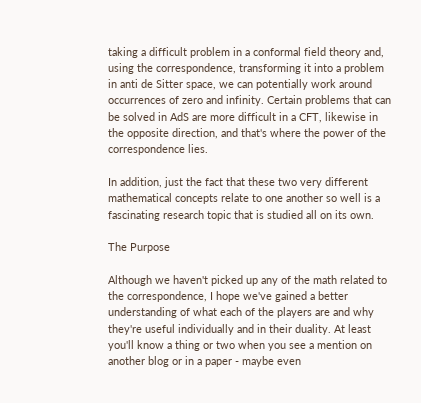taking a difficult problem in a conformal field theory and, using the correspondence, transforming it into a problem in anti de Sitter space, we can potentially work around occurrences of zero and infinity. Certain problems that can be solved in AdS are more difficult in a CFT, likewise in the opposite direction, and that's where the power of the correspondence lies.

In addition, just the fact that these two very different mathematical concepts relate to one another so well is a fascinating research topic that is studied all on its own.

The Purpose

Although we haven't picked up any of the math related to the correspondence, I hope we've gained a better understanding of what each of the players are and why they're useful individually and in their duality. At least you'll know a thing or two when you see a mention on another blog or in a paper - maybe even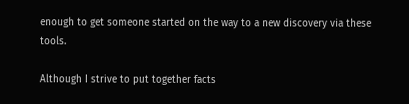enough to get someone started on the way to a new discovery via these tools.

Although I strive to put together facts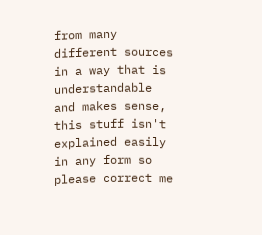from many different sources in a way that is understandable and makes sense, this stuff isn't explained easily in any form so please correct me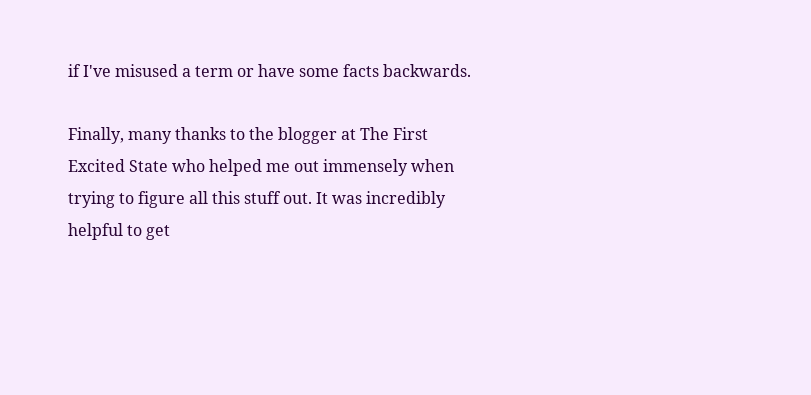if I've misused a term or have some facts backwards.

Finally, many thanks to the blogger at The First Excited State who helped me out immensely when trying to figure all this stuff out. It was incredibly helpful to get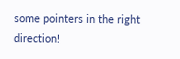some pointers in the right direction!